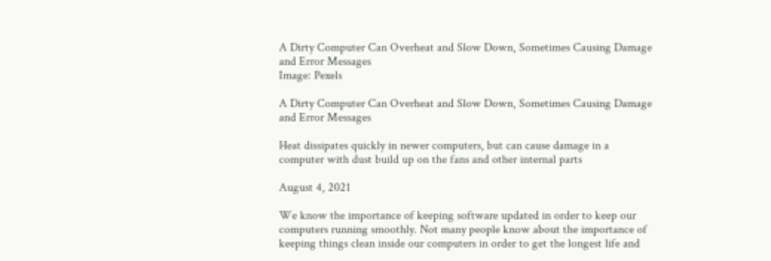A Dirty Computer Can Overheat and Slow Down, Sometimes Causing Damage and Error Messages
Image: Pexels

A Dirty Computer Can Overheat and Slow Down, Sometimes Causing Damage and Error Messages

Heat dissipates quickly in newer computers, but can cause damage in a computer with dust build up on the fans and other internal parts

August 4, 2021

We know the importance of keeping software updated in order to keep our computers running smoothly. Not many people know about the importance of keeping things clean inside our computers in order to get the longest life and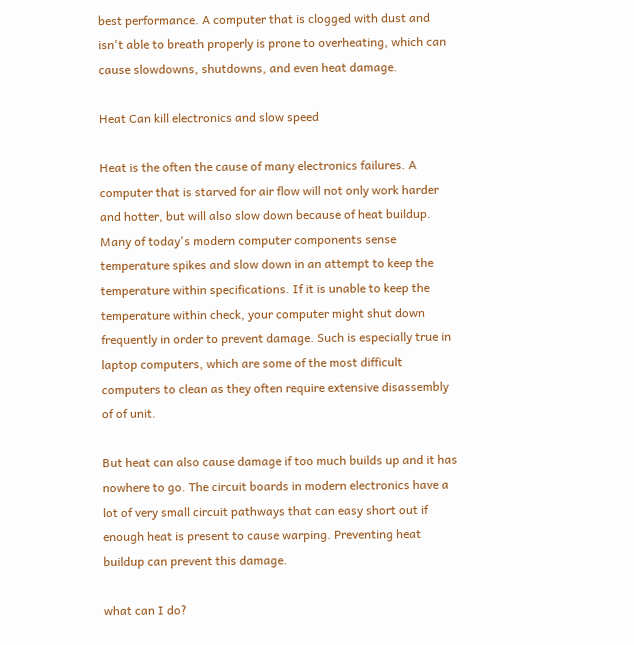best performance. A computer that is clogged with dust and isn't able to breath properly is prone to overheating, which can cause slowdowns, shutdowns, and even heat damage.

Heat Can kill electronics and slow speed

Heat is the often the cause of many electronics failures. A computer that is starved for air flow will not only work harder and hotter, but will also slow down because of heat buildup. Many of today's modern computer components sense temperature spikes and slow down in an attempt to keep the temperature within specifications. If it is unable to keep the temperature within check, your computer might shut down frequently in order to prevent damage. Such is especially true in laptop computers, which are some of the most difficult computers to clean as they often require extensive disassembly of of unit.

But heat can also cause damage if too much builds up and it has nowhere to go. The circuit boards in modern electronics have a lot of very small circuit pathways that can easy short out if enough heat is present to cause warping. Preventing heat buildup can prevent this damage.

what can I do?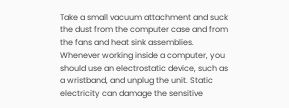Take a small vacuum attachment and suck the dust from the computer case and from the fans and heat sink assemblies. Whenever working inside a computer, you should use an electrostatic device, such as a wristband, and unplug the unit. Static electricity can damage the sensitive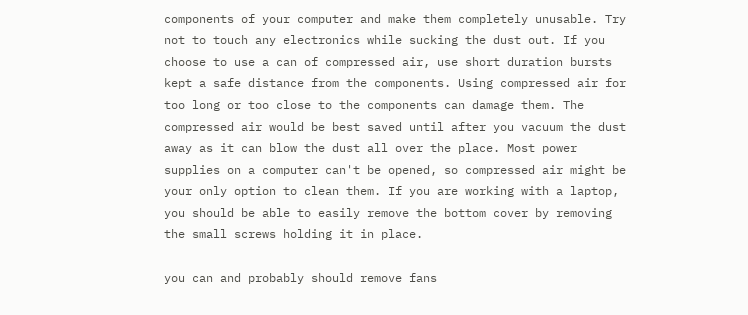components of your computer and make them completely unusable. Try not to touch any electronics while sucking the dust out. If you choose to use a can of compressed air, use short duration bursts kept a safe distance from the components. Using compressed air for too long or too close to the components can damage them. The compressed air would be best saved until after you vacuum the dust away as it can blow the dust all over the place. Most power supplies on a computer can't be opened, so compressed air might be your only option to clean them. If you are working with a laptop, you should be able to easily remove the bottom cover by removing the small screws holding it in place.

you can and probably should remove fans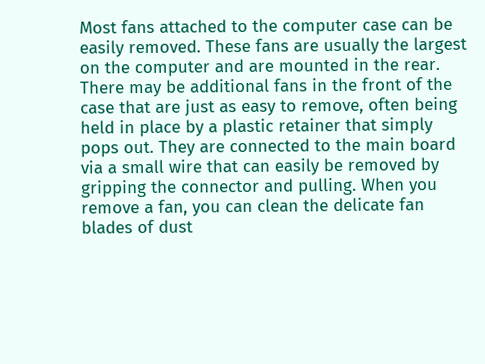Most fans attached to the computer case can be easily removed. These fans are usually the largest on the computer and are mounted in the rear. There may be additional fans in the front of the case that are just as easy to remove, often being held in place by a plastic retainer that simply pops out. They are connected to the main board via a small wire that can easily be removed by gripping the connector and pulling. When you remove a fan, you can clean the delicate fan blades of dust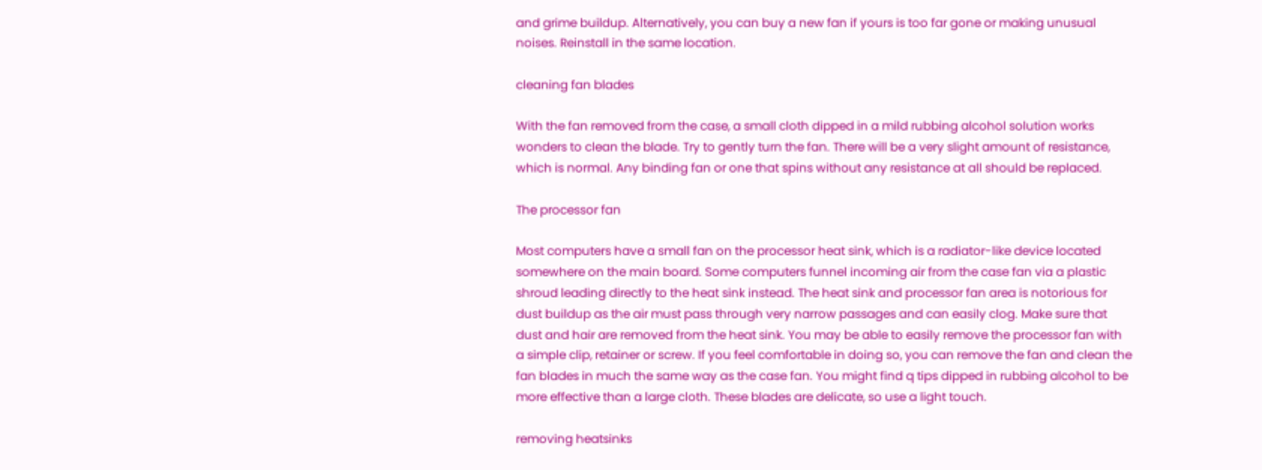and grime buildup. Alternatively, you can buy a new fan if yours is too far gone or making unusual noises. Reinstall in the same location.

cleaning fan blades

With the fan removed from the case, a small cloth dipped in a mild rubbing alcohol solution works wonders to clean the blade. Try to gently turn the fan. There will be a very slight amount of resistance, which is normal. Any binding fan or one that spins without any resistance at all should be replaced.

The processor fan

Most computers have a small fan on the processor heat sink, which is a radiator-like device located somewhere on the main board. Some computers funnel incoming air from the case fan via a plastic shroud leading directly to the heat sink instead. The heat sink and processor fan area is notorious for dust buildup as the air must pass through very narrow passages and can easily clog. Make sure that dust and hair are removed from the heat sink. You may be able to easily remove the processor fan with a simple clip, retainer or screw. If you feel comfortable in doing so, you can remove the fan and clean the fan blades in much the same way as the case fan. You might find q tips dipped in rubbing alcohol to be more effective than a large cloth. These blades are delicate, so use a light touch.

removing heatsinks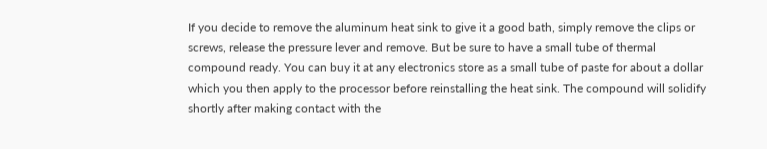If you decide to remove the aluminum heat sink to give it a good bath, simply remove the clips or screws, release the pressure lever and remove. But be sure to have a small tube of thermal compound ready. You can buy it at any electronics store as a small tube of paste for about a dollar which you then apply to the processor before reinstalling the heat sink. The compound will solidify shortly after making contact with the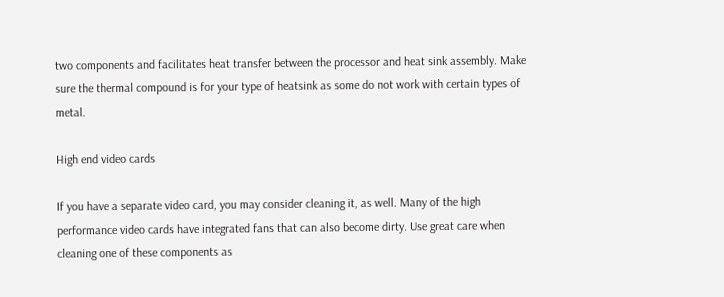two components and facilitates heat transfer between the processor and heat sink assembly. Make sure the thermal compound is for your type of heatsink as some do not work with certain types of metal.

High end video cards

If you have a separate video card, you may consider cleaning it, as well. Many of the high performance video cards have integrated fans that can also become dirty. Use great care when cleaning one of these components as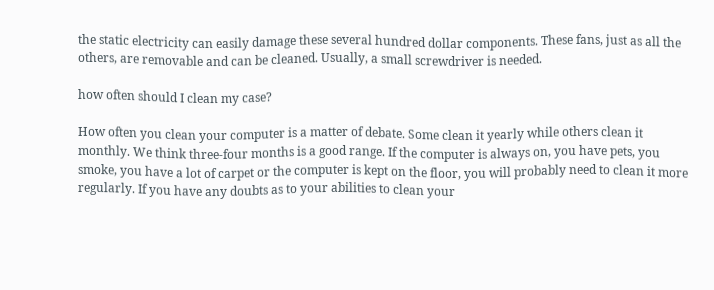the static electricity can easily damage these several hundred dollar components. These fans, just as all the others, are removable and can be cleaned. Usually, a small screwdriver is needed.

how often should I clean my case?

How often you clean your computer is a matter of debate. Some clean it yearly while others clean it monthly. We think three-four months is a good range. If the computer is always on, you have pets, you smoke, you have a lot of carpet or the computer is kept on the floor, you will probably need to clean it more regularly. If you have any doubts as to your abilities to clean your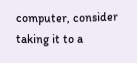computer, consider taking it to a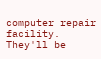computer repair facility. They'll be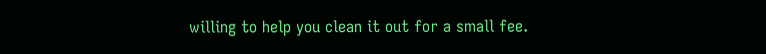willing to help you clean it out for a small fee.